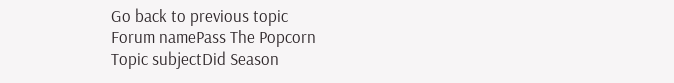Go back to previous topic
Forum namePass The Popcorn
Topic subjectDid Season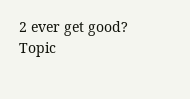2 ever get good?
Topic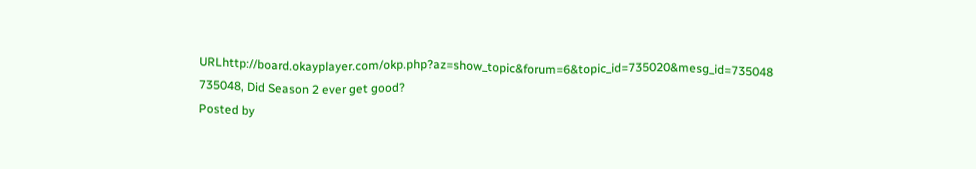URLhttp://board.okayplayer.com/okp.php?az=show_topic&forum=6&topic_id=735020&mesg_id=735048
735048, Did Season 2 ever get good?
Posted by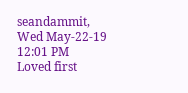seandammit, Wed May-22-19 12:01 PM
Loved first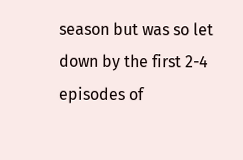season but was so let down by the first 2-4 episodes of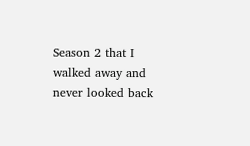Season 2 that I walked away and never looked back